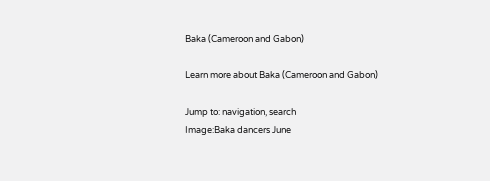Baka (Cameroon and Gabon)

Learn more about Baka (Cameroon and Gabon)

Jump to: navigation, search
Image:Baka dancers June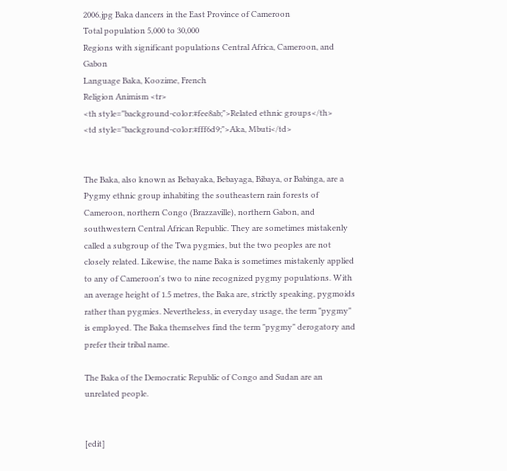2006.jpg Baka dancers in the East Province of Cameroon
Total population 5,000 to 30,000
Regions with significant populations Central Africa, Cameroon, and Gabon
Language Baka, Koozime, French
Religion Animism <tr>
<th style="background-color:#fee8ab;">Related ethnic groups</th>
<td style="background-color:#fff6d9;">Aka, Mbuti</td>


The Baka, also known as Bebayaka, Bebayaga, Bibaya, or Babinga, are a Pygmy ethnic group inhabiting the southeastern rain forests of Cameroon, northern Congo (Brazzaville), northern Gabon, and southwestern Central African Republic. They are sometimes mistakenly called a subgroup of the Twa pygmies, but the two peoples are not closely related. Likewise, the name Baka is sometimes mistakenly applied to any of Cameroon's two to nine recognized pygmy populations. With an average height of 1.5 metres, the Baka are, strictly speaking, pygmoids rather than pygmies. Nevertheless, in everyday usage, the term "pygmy" is employed. The Baka themselves find the term "pygmy" derogatory and prefer their tribal name.

The Baka of the Democratic Republic of Congo and Sudan are an unrelated people.


[edit]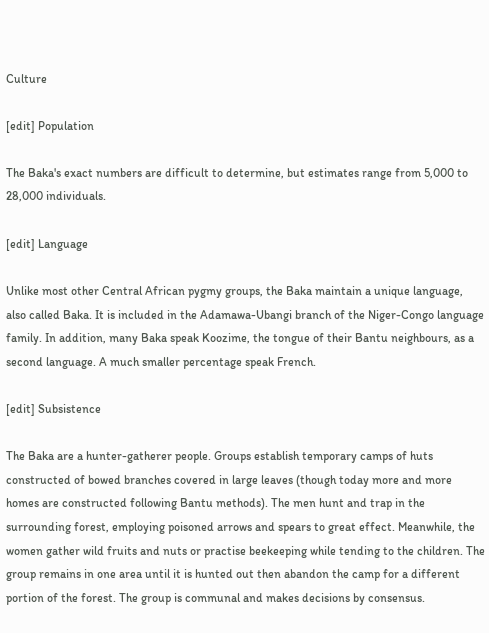Culture

[edit] Population

The Baka's exact numbers are difficult to determine, but estimates range from 5,000 to 28,000 individuals.

[edit] Language

Unlike most other Central African pygmy groups, the Baka maintain a unique language, also called Baka. It is included in the Adamawa-Ubangi branch of the Niger-Congo language family. In addition, many Baka speak Koozime, the tongue of their Bantu neighbours, as a second language. A much smaller percentage speak French.

[edit] Subsistence

The Baka are a hunter-gatherer people. Groups establish temporary camps of huts constructed of bowed branches covered in large leaves (though today more and more homes are constructed following Bantu methods). The men hunt and trap in the surrounding forest, employing poisoned arrows and spears to great effect. Meanwhile, the women gather wild fruits and nuts or practise beekeeping while tending to the children. The group remains in one area until it is hunted out then abandon the camp for a different portion of the forest. The group is communal and makes decisions by consensus.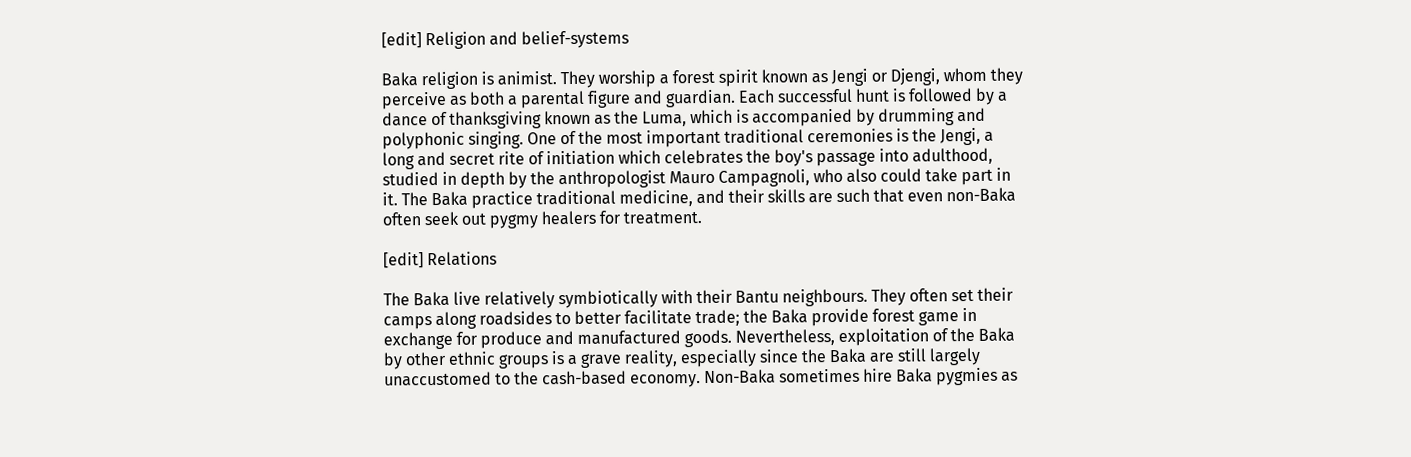[edit] Religion and belief-systems

Baka religion is animist. They worship a forest spirit known as Jengi or Djengi, whom they perceive as both a parental figure and guardian. Each successful hunt is followed by a dance of thanksgiving known as the Luma, which is accompanied by drumming and polyphonic singing. One of the most important traditional ceremonies is the Jengi, a long and secret rite of initiation which celebrates the boy's passage into adulthood, studied in depth by the anthropologist Mauro Campagnoli, who also could take part in it. The Baka practice traditional medicine, and their skills are such that even non-Baka often seek out pygmy healers for treatment.

[edit] Relations

The Baka live relatively symbiotically with their Bantu neighbours. They often set their camps along roadsides to better facilitate trade; the Baka provide forest game in exchange for produce and manufactured goods. Nevertheless, exploitation of the Baka by other ethnic groups is a grave reality, especially since the Baka are still largely unaccustomed to the cash-based economy. Non-Baka sometimes hire Baka pygmies as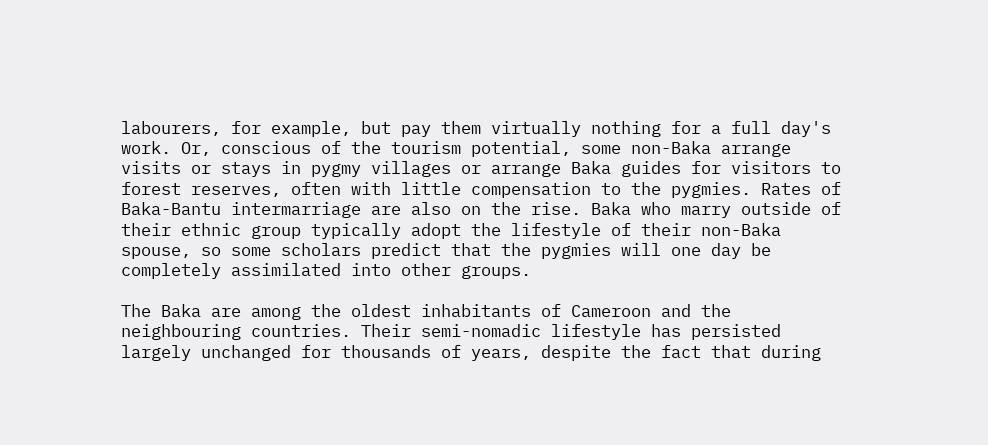labourers, for example, but pay them virtually nothing for a full day's work. Or, conscious of the tourism potential, some non-Baka arrange visits or stays in pygmy villages or arrange Baka guides for visitors to forest reserves, often with little compensation to the pygmies. Rates of Baka-Bantu intermarriage are also on the rise. Baka who marry outside of their ethnic group typically adopt the lifestyle of their non-Baka spouse, so some scholars predict that the pygmies will one day be completely assimilated into other groups.

The Baka are among the oldest inhabitants of Cameroon and the neighbouring countries. Their semi-nomadic lifestyle has persisted largely unchanged for thousands of years, despite the fact that during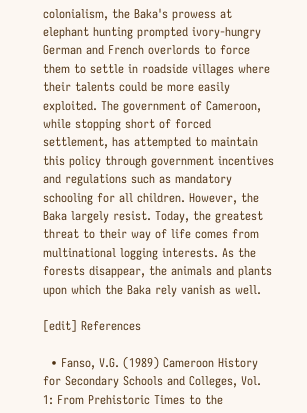colonialism, the Baka's prowess at elephant hunting prompted ivory-hungry German and French overlords to force them to settle in roadside villages where their talents could be more easily exploited. The government of Cameroon, while stopping short of forced settlement, has attempted to maintain this policy through government incentives and regulations such as mandatory schooling for all children. However, the Baka largely resist. Today, the greatest threat to their way of life comes from multinational logging interests. As the forests disappear, the animals and plants upon which the Baka rely vanish as well.

[edit] References

  • Fanso, V.G. (1989) Cameroon History for Secondary Schools and Colleges, Vol. 1: From Prehistoric Times to the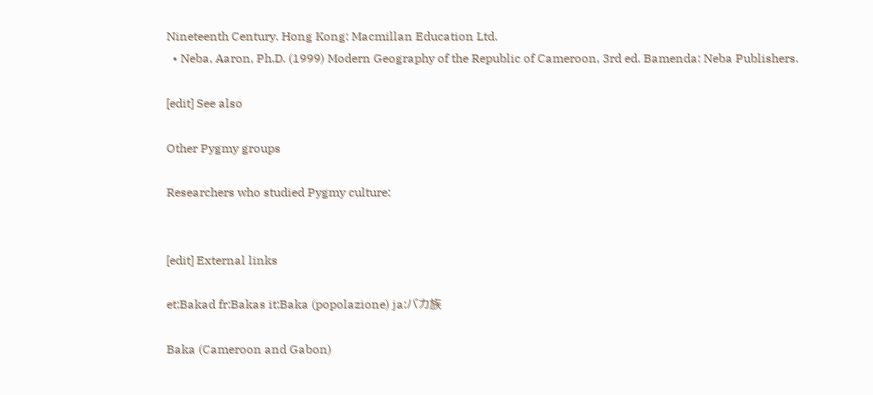Nineteenth Century. Hong Kong: Macmillan Education Ltd.
  • Neba, Aaron, Ph.D. (1999) Modern Geography of the Republic of Cameroon, 3rd ed. Bamenda: Neba Publishers.

[edit] See also

Other Pygmy groups

Researchers who studied Pygmy culture:


[edit] External links

et:Bakad fr:Bakas it:Baka (popolazione) ja:バカ族

Baka (Cameroon and Gabon)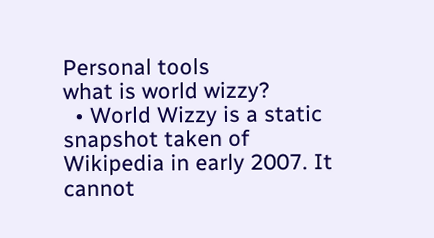Personal tools
what is world wizzy?
  • World Wizzy is a static snapshot taken of Wikipedia in early 2007. It cannot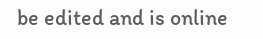be edited and is online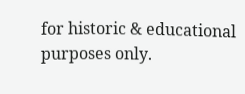for historic & educational purposes only.